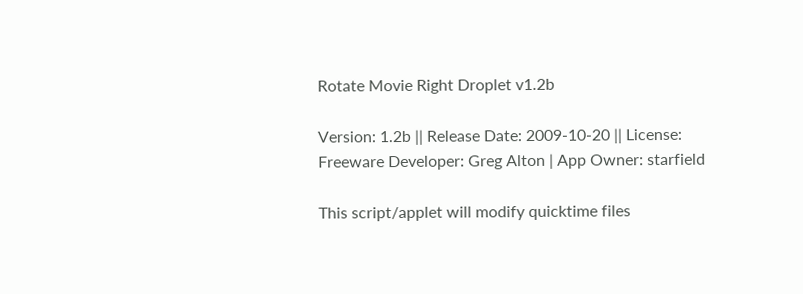Rotate Movie Right Droplet v1.2b

Version: 1.2b || Release Date: 2009-10-20 || License: Freeware Developer: Greg Alton | App Owner: starfield

This script/applet will modify quicktime files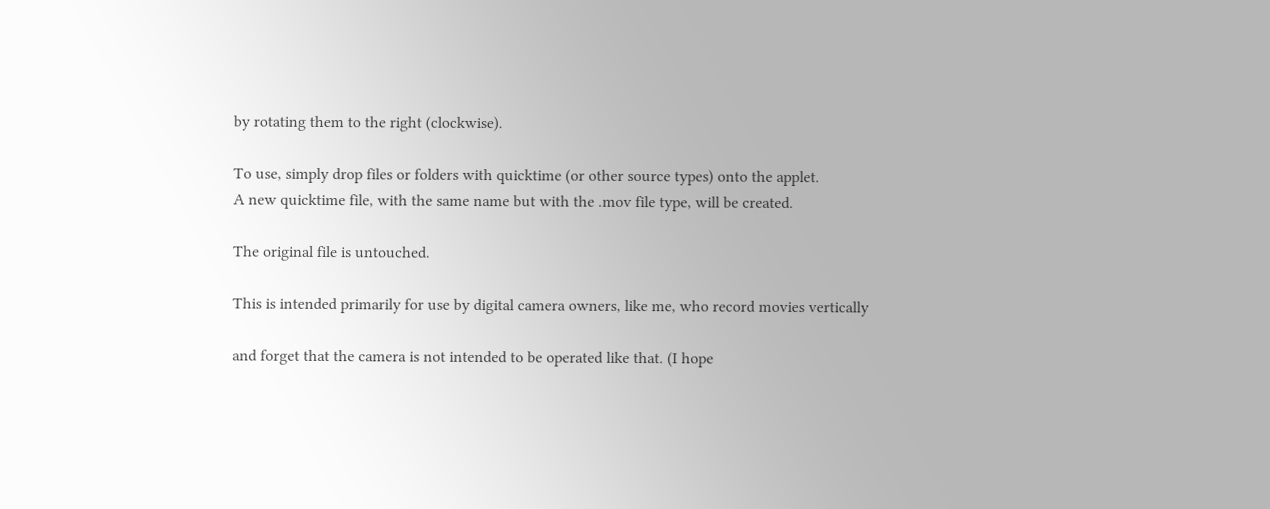by rotating them to the right (clockwise).

To use, simply drop files or folders with quicktime (or other source types) onto the applet.
A new quicktime file, with the same name but with the .mov file type, will be created.

The original file is untouched.

This is intended primarily for use by digital camera owners, like me, who record movies vertically

and forget that the camera is not intended to be operated like that. (I hope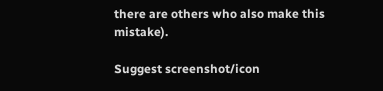there are others who also make this mistake).

Suggest screenshot/icon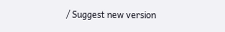/ Suggest new version